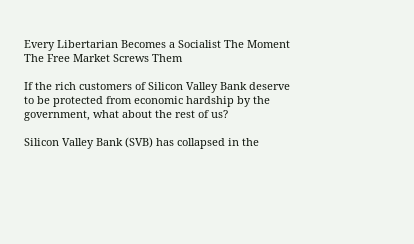Every Libertarian Becomes a Socialist The Moment The Free Market Screws Them

If the rich customers of Silicon Valley Bank deserve to be protected from economic hardship by the government, what about the rest of us?

Silicon Valley Bank (SVB) has collapsed in the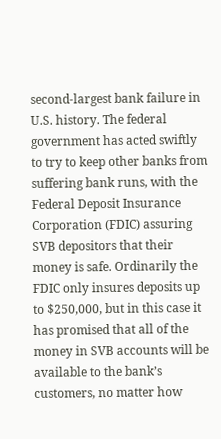second-largest bank failure in U.S. history. The federal government has acted swiftly to try to keep other banks from suffering bank runs, with the Federal Deposit Insurance Corporation (FDIC) assuring SVB depositors that their money is safe. Ordinarily the FDIC only insures deposits up to $250,000, but in this case it has promised that all of the money in SVB accounts will be available to the bank’s customers, no matter how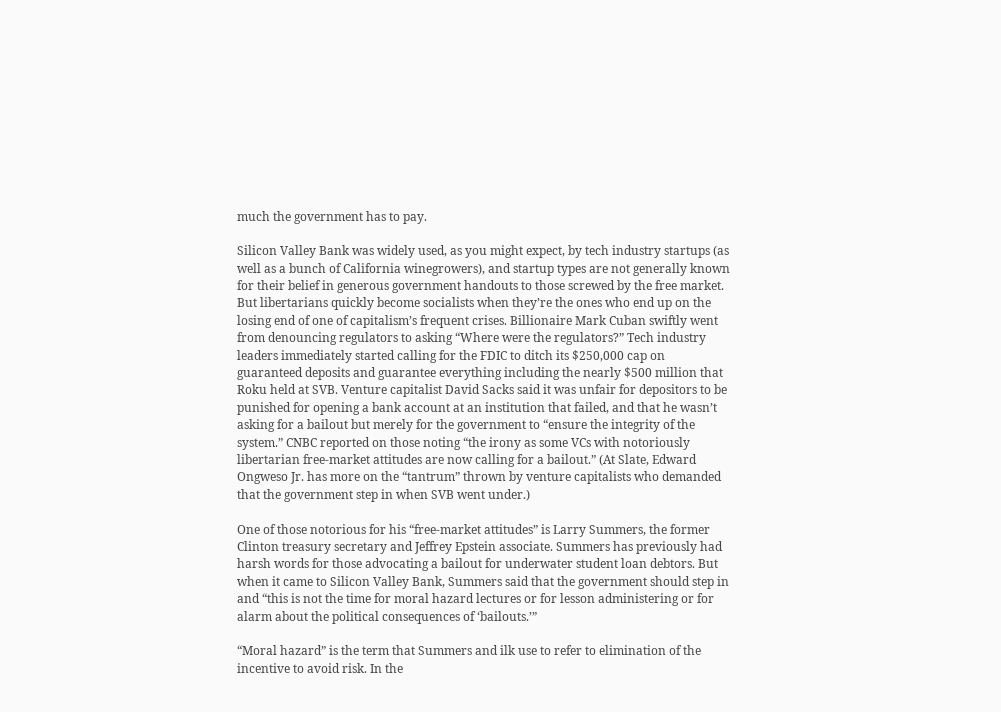much the government has to pay.

Silicon Valley Bank was widely used, as you might expect, by tech industry startups (as well as a bunch of California winegrowers), and startup types are not generally known for their belief in generous government handouts to those screwed by the free market. But libertarians quickly become socialists when they’re the ones who end up on the losing end of one of capitalism’s frequent crises. Billionaire Mark Cuban swiftly went from denouncing regulators to asking “Where were the regulators?” Tech industry leaders immediately started calling for the FDIC to ditch its $250,000 cap on guaranteed deposits and guarantee everything including the nearly $500 million that Roku held at SVB. Venture capitalist David Sacks said it was unfair for depositors to be punished for opening a bank account at an institution that failed, and that he wasn’t asking for a bailout but merely for the government to “ensure the integrity of the system.” CNBC reported on those noting “the irony as some VCs with notoriously libertarian free-market attitudes are now calling for a bailout.” (At Slate, Edward Ongweso Jr. has more on the “tantrum” thrown by venture capitalists who demanded that the government step in when SVB went under.)

One of those notorious for his “free-market attitudes” is Larry Summers, the former Clinton treasury secretary and Jeffrey Epstein associate. Summers has previously had harsh words for those advocating a bailout for underwater student loan debtors. But when it came to Silicon Valley Bank, Summers said that the government should step in and “this is not the time for moral hazard lectures or for lesson administering or for alarm about the political consequences of ‘bailouts.’”

“Moral hazard” is the term that Summers and ilk use to refer to elimination of the incentive to avoid risk. In the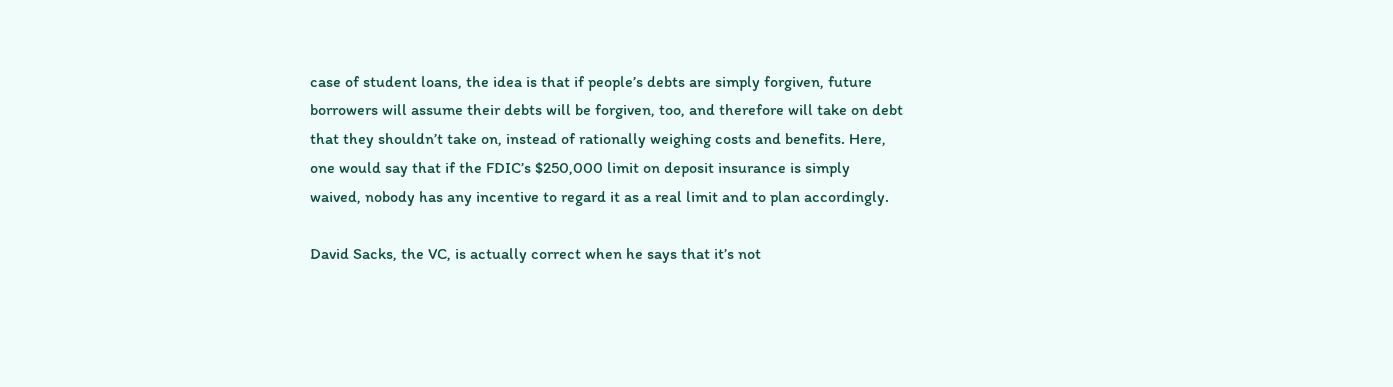case of student loans, the idea is that if people’s debts are simply forgiven, future borrowers will assume their debts will be forgiven, too, and therefore will take on debt that they shouldn’t take on, instead of rationally weighing costs and benefits. Here, one would say that if the FDIC’s $250,000 limit on deposit insurance is simply waived, nobody has any incentive to regard it as a real limit and to plan accordingly.

David Sacks, the VC, is actually correct when he says that it’s not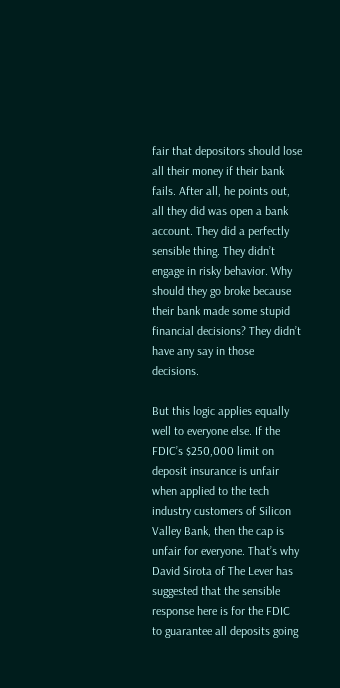fair that depositors should lose all their money if their bank fails. After all, he points out, all they did was open a bank account. They did a perfectly sensible thing. They didn’t engage in risky behavior. Why should they go broke because their bank made some stupid financial decisions? They didn’t have any say in those decisions.

But this logic applies equally well to everyone else. If the FDIC’s $250,000 limit on deposit insurance is unfair when applied to the tech industry customers of Silicon Valley Bank, then the cap is unfair for everyone. That’s why David Sirota of The Lever has suggested that the sensible response here is for the FDIC to guarantee all deposits going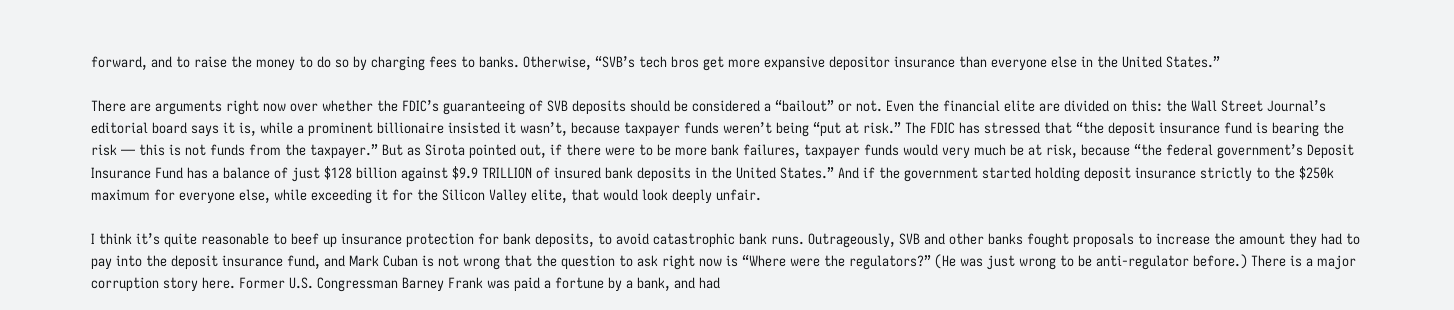forward, and to raise the money to do so by charging fees to banks. Otherwise, “SVB’s tech bros get more expansive depositor insurance than everyone else in the United States.”

There are arguments right now over whether the FDIC’s guaranteeing of SVB deposits should be considered a “bailout” or not. Even the financial elite are divided on this: the Wall Street Journal’s editorial board says it is, while a prominent billionaire insisted it wasn’t, because taxpayer funds weren’t being “put at risk.” The FDIC has stressed that “the deposit insurance fund is bearing the risk — this is not funds from the taxpayer.” But as Sirota pointed out, if there were to be more bank failures, taxpayer funds would very much be at risk, because “the federal government’s Deposit Insurance Fund has a balance of just $128 billion against $9.9 TRILLION of insured bank deposits in the United States.” And if the government started holding deposit insurance strictly to the $250k maximum for everyone else, while exceeding it for the Silicon Valley elite, that would look deeply unfair.

I think it’s quite reasonable to beef up insurance protection for bank deposits, to avoid catastrophic bank runs. Outrageously, SVB and other banks fought proposals to increase the amount they had to pay into the deposit insurance fund, and Mark Cuban is not wrong that the question to ask right now is “Where were the regulators?” (He was just wrong to be anti-regulator before.) There is a major corruption story here. Former U.S. Congressman Barney Frank was paid a fortune by a bank, and had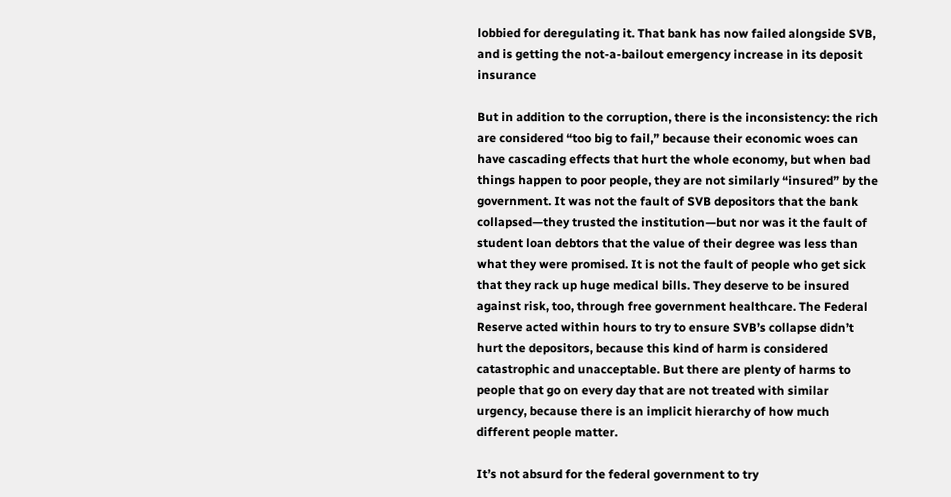lobbied for deregulating it. That bank has now failed alongside SVB, and is getting the not-a-bailout emergency increase in its deposit insurance

But in addition to the corruption, there is the inconsistency: the rich are considered “too big to fail,” because their economic woes can have cascading effects that hurt the whole economy, but when bad things happen to poor people, they are not similarly “insured” by the government. It was not the fault of SVB depositors that the bank collapsed—they trusted the institution—but nor was it the fault of student loan debtors that the value of their degree was less than what they were promised. It is not the fault of people who get sick that they rack up huge medical bills. They deserve to be insured against risk, too, through free government healthcare. The Federal Reserve acted within hours to try to ensure SVB’s collapse didn’t hurt the depositors, because this kind of harm is considered catastrophic and unacceptable. But there are plenty of harms to people that go on every day that are not treated with similar urgency, because there is an implicit hierarchy of how much different people matter.

It’s not absurd for the federal government to try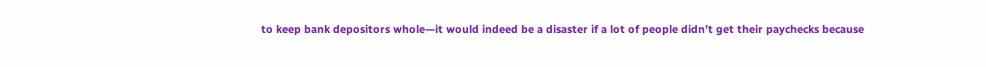to keep bank depositors whole—it would indeed be a disaster if a lot of people didn’t get their paychecks because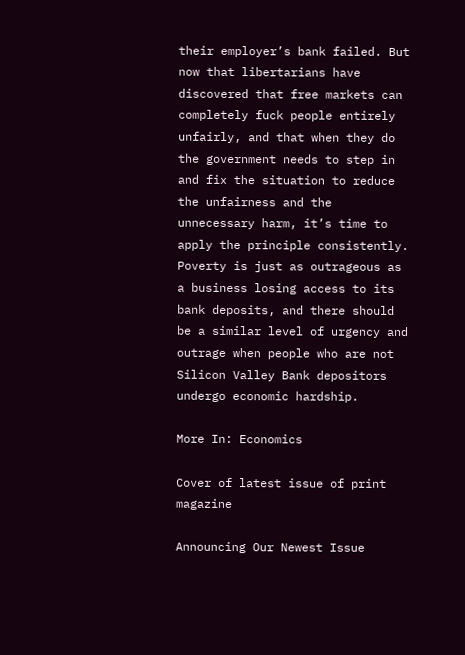their employer’s bank failed. But now that libertarians have discovered that free markets can completely fuck people entirely unfairly, and that when they do the government needs to step in and fix the situation to reduce the unfairness and the unnecessary harm, it’s time to apply the principle consistently. Poverty is just as outrageous as a business losing access to its bank deposits, and there should be a similar level of urgency and outrage when people who are not Silicon Valley Bank depositors undergo economic hardship.

More In: Economics

Cover of latest issue of print magazine

Announcing Our Newest Issue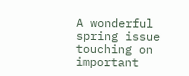A wonderful spring issue touching on important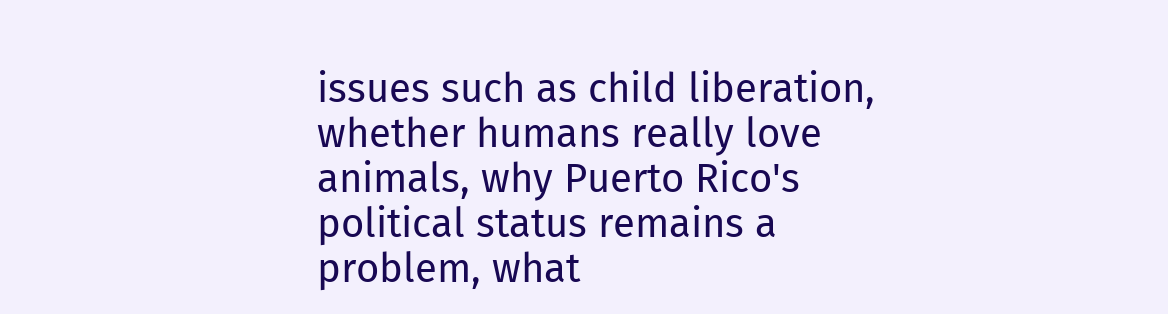issues such as child liberation, whether humans really love animals, why Puerto Rico's political status remains a problem, what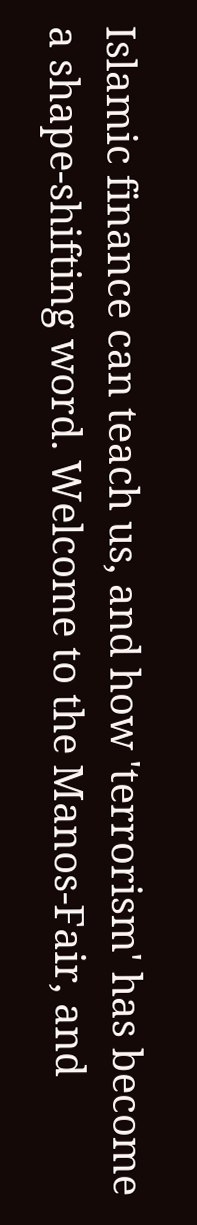Islamic finance can teach us, and how 'terrorism' has become a shape-shifting word. Welcome to the Manos-Fair, and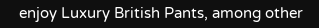enjoy Luxury British Pants, among other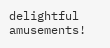delightful amusements!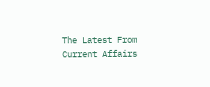The Latest From Current Affairs